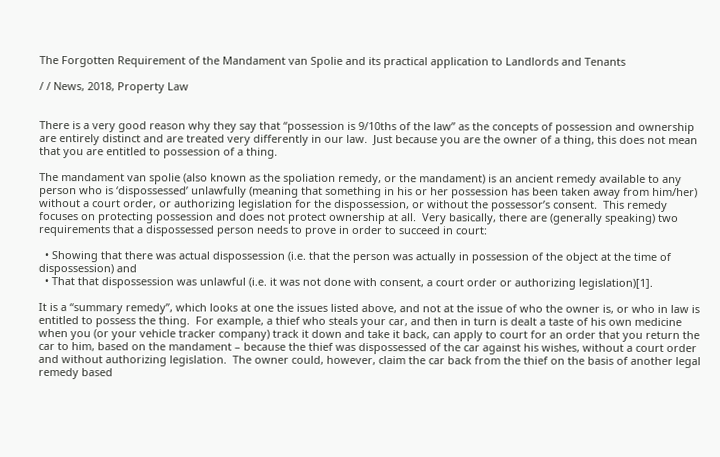The Forgotten Requirement of the Mandament van Spolie and its practical application to Landlords and Tenants

/ / News, 2018, Property Law


There is a very good reason why they say that “possession is 9/10ths of the law” as the concepts of possession and ownership are entirely distinct and are treated very differently in our law.  Just because you are the owner of a thing, this does not mean that you are entitled to possession of a thing.

The mandament van spolie (also known as the spoliation remedy, or the mandament) is an ancient remedy available to any person who is ‘dispossessed’ unlawfully (meaning that something in his or her possession has been taken away from him/her) without a court order, or authorizing legislation for the dispossession, or without the possessor’s consent.  This remedy focuses on protecting possession and does not protect ownership at all.  Very basically, there are (generally speaking) two requirements that a dispossessed person needs to prove in order to succeed in court:

  • Showing that there was actual dispossession (i.e. that the person was actually in possession of the object at the time of dispossession) and
  • That that dispossession was unlawful (i.e. it was not done with consent, a court order or authorizing legislation)[1].

It is a “summary remedy”, which looks at one the issues listed above, and not at the issue of who the owner is, or who in law is entitled to possess the thing.  For example, a thief who steals your car, and then in turn is dealt a taste of his own medicine when you (or your vehicle tracker company) track it down and take it back, can apply to court for an order that you return the car to him, based on the mandament – because the thief was dispossessed of the car against his wishes, without a court order and without authorizing legislation.  The owner could, however, claim the car back from the thief on the basis of another legal remedy based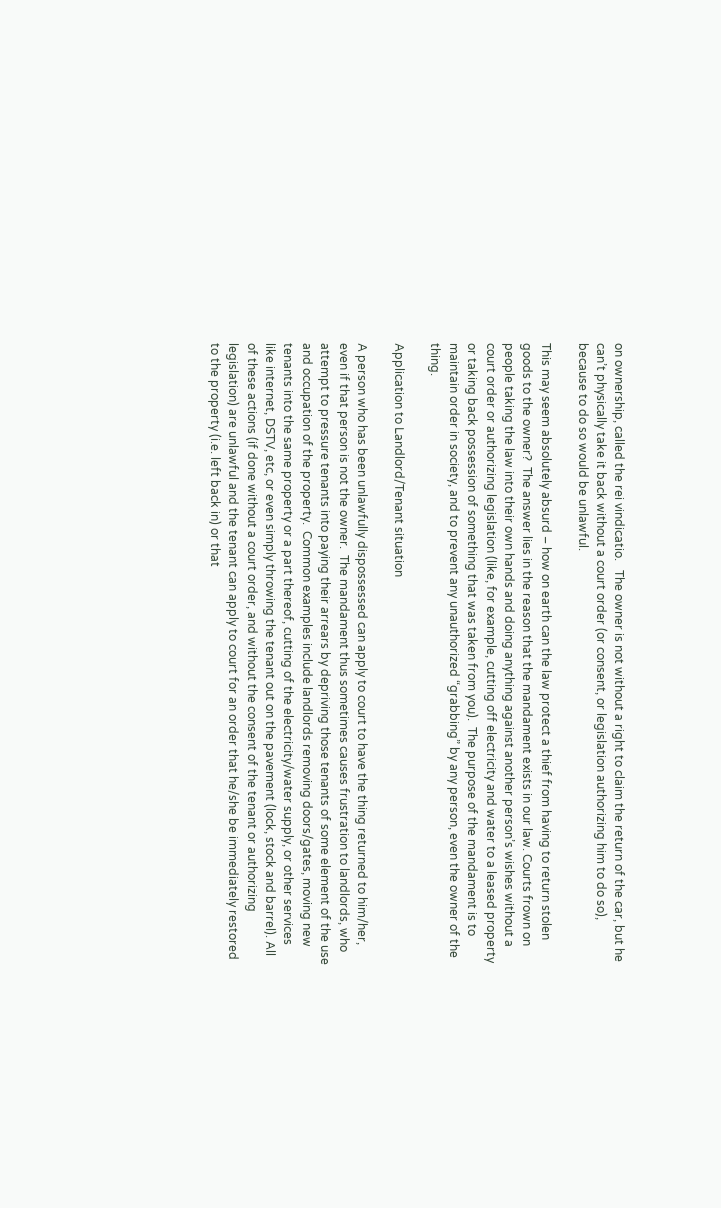on ownership, called the rei vindicatio.   The owner is not without a right to claim the return of the car, but he can’t physically take it back without a court order (or consent, or legislation authorizing him to do so), because to do so would be unlawful.

This may seem absolutely absurd – how on earth can the law protect a thief from having to return stolen goods to the owner?  The answer lies in the reason that the mandament exists in our law. Courts frown on people taking the law into their own hands and doing anything against another person’s wishes without a court order or authorizing legislation (like, for example, cutting off electricity and water to a leased property or taking back possession of something that was taken from you).  The purpose of the mandament is to maintain order in society, and to prevent any unauthorized “grabbing” by any person, even the owner of the thing.

Application to Landlord/Tenant situation

A person who has been unlawfully dispossessed can apply to court to have the thing returned to him/her, even if that person is not the owner.  The mandament thus sometimes causes frustration to landlords, who attempt to pressure tenants into paying their arrears by depriving those tenants of some element of the use and occupation of the property.  Common examples include landlords removing doors/gates, moving new tenants into the same property or a part thereof, cutting of the electricity/water supply, or other services like internet, DSTV, etc, or even simply throwing the tenant out on the pavement (lock, stock and barrel). All of these actions (if done without a court order, and without the consent of the tenant or authorizing legislation) are unlawful and the tenant can apply to court for an order that he/she be immediately restored to the property (i.e. left back in) or that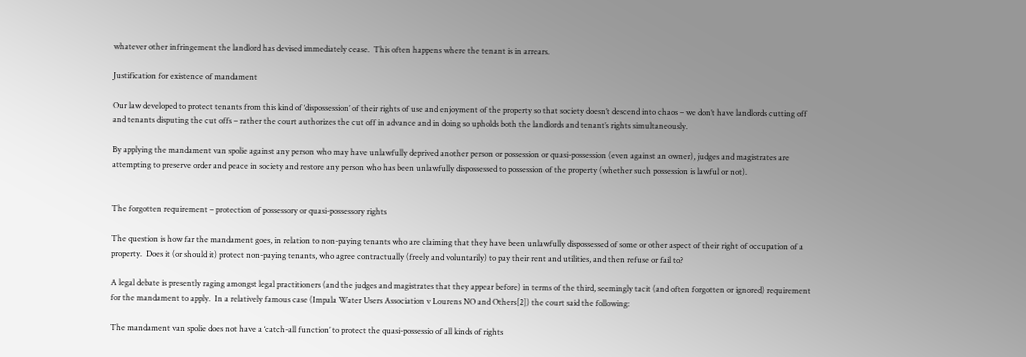whatever other infringement the landlord has devised immediately cease.  This often happens where the tenant is in arrears.

Justification for existence of mandament

Our law developed to protect tenants from this kind of ‘dispossession’ of their rights of use and enjoyment of the property so that society doesn’t descend into chaos – we don’t have landlords cutting off and tenants disputing the cut offs – rather the court authorizes the cut off in advance and in doing so upholds both the landlords and tenant’s rights simultaneously.

By applying the mandament van spolie against any person who may have unlawfully deprived another person or possession or quasi-possession (even against an owner), judges and magistrates are attempting to preserve order and peace in society and restore any person who has been unlawfully dispossessed to possession of the property (whether such possession is lawful or not).


The forgotten requirement – protection of possessory or quasi-possessory rights

The question is how far the mandament goes, in relation to non-paying tenants who are claiming that they have been unlawfully dispossessed of some or other aspect of their right of occupation of a property.  Does it (or should it) protect non-paying tenants, who agree contractually (freely and voluntarily) to pay their rent and utilities, and then refuse or fail to?

A legal debate is presently raging amongst legal practitioners (and the judges and magistrates that they appear before) in terms of the third, seemingly tacit (and often forgotten or ignored) requirement for the mandament to apply.  In a relatively famous case (Impala Water Users Association v Lourens NO and Others[2]) the court said the following:

The mandament van spolie does not have a ‘catch-all function’ to protect the quasi-possessio of all kinds of rights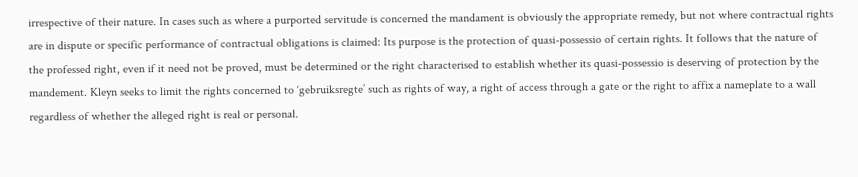irrespective of their nature. In cases such as where a purported servitude is concerned the mandament is obviously the appropriate remedy, but not where contractual rights are in dispute or specific performance of contractual obligations is claimed: Its purpose is the protection of quasi-possessio of certain rights. It follows that the nature of the professed right, even if it need not be proved, must be determined or the right characterised to establish whether its quasi-possessio is deserving of protection by the mandement. Kleyn seeks to limit the rights concerned to ‘gebruiksregte’ such as rights of way, a right of access through a gate or the right to affix a nameplate to a wall regardless of whether the alleged right is real or personal.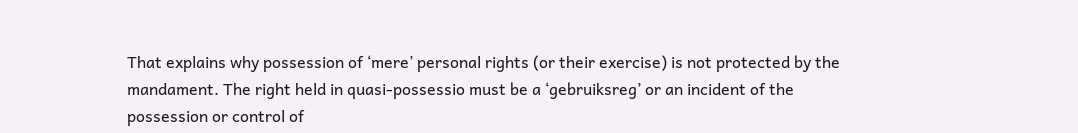That explains why possession of ‘mere’ personal rights (or their exercise) is not protected by the mandament. The right held in quasi-possessio must be a ‘gebruiksreg’ or an incident of the possession or control of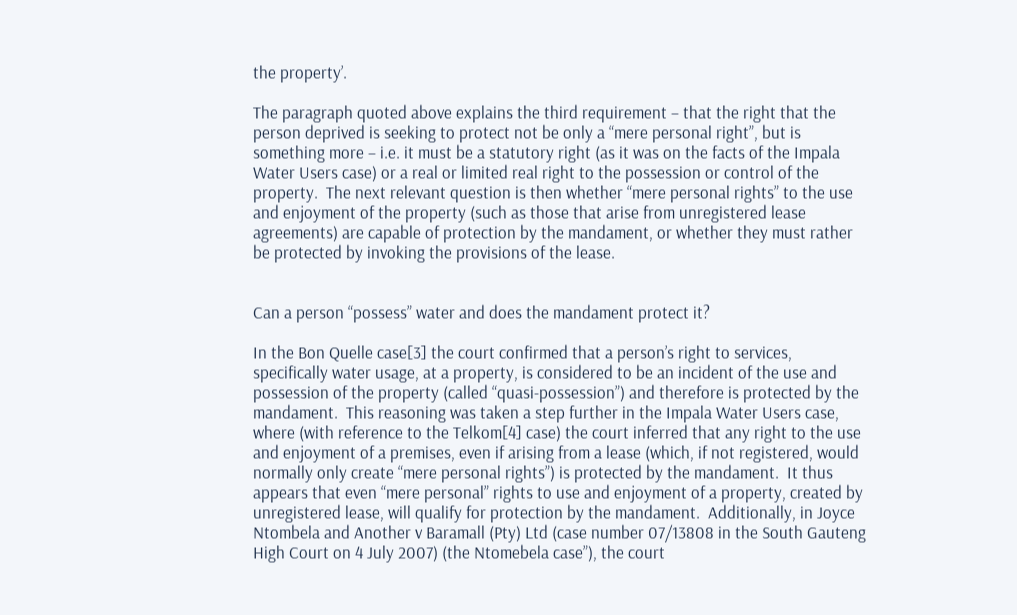the property’.

The paragraph quoted above explains the third requirement – that the right that the person deprived is seeking to protect not be only a “mere personal right”, but is something more – i.e. it must be a statutory right (as it was on the facts of the Impala Water Users case) or a real or limited real right to the possession or control of the property.  The next relevant question is then whether “mere personal rights” to the use and enjoyment of the property (such as those that arise from unregistered lease agreements) are capable of protection by the mandament, or whether they must rather be protected by invoking the provisions of the lease.


Can a person “possess” water and does the mandament protect it?

In the Bon Quelle case[3] the court confirmed that a person’s right to services, specifically water usage, at a property, is considered to be an incident of the use and possession of the property (called “quasi-possession”) and therefore is protected by the mandament.  This reasoning was taken a step further in the Impala Water Users case, where (with reference to the Telkom[4] case) the court inferred that any right to the use and enjoyment of a premises, even if arising from a lease (which, if not registered, would normally only create “mere personal rights”) is protected by the mandament.  It thus appears that even “mere personal” rights to use and enjoyment of a property, created by unregistered lease, will qualify for protection by the mandament.  Additionally, in Joyce Ntombela and Another v Baramall (Pty) Ltd (case number 07/13808 in the South Gauteng High Court on 4 July 2007) (the Ntomebela case”), the court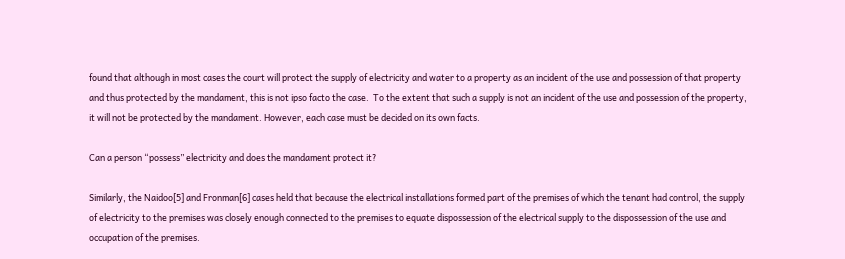found that although in most cases the court will protect the supply of electricity and water to a property as an incident of the use and possession of that property and thus protected by the mandament, this is not ipso facto the case.  To the extent that such a supply is not an incident of the use and possession of the property, it will not be protected by the mandament. However, each case must be decided on its own facts.

Can a person “possess” electricity and does the mandament protect it?

Similarly, the Naidoo[5] and Fronman[6] cases held that because the electrical installations formed part of the premises of which the tenant had control, the supply of electricity to the premises was closely enough connected to the premises to equate dispossession of the electrical supply to the dispossession of the use and occupation of the premises.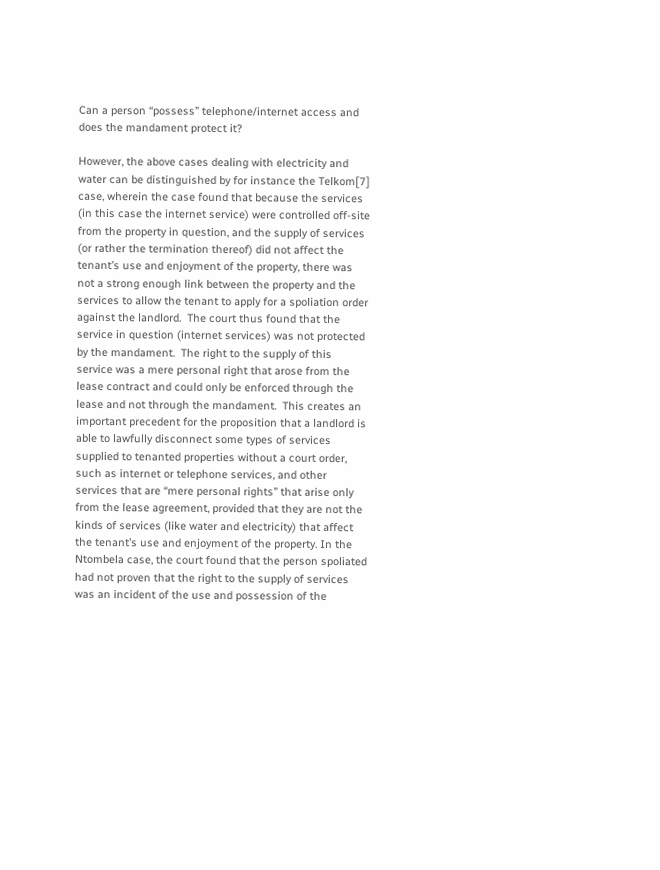Can a person “possess” telephone/internet access and does the mandament protect it?

However, the above cases dealing with electricity and water can be distinguished by for instance the Telkom[7] case, wherein the case found that because the services (in this case the internet service) were controlled off-site from the property in question, and the supply of services (or rather the termination thereof) did not affect the tenant’s use and enjoyment of the property, there was not a strong enough link between the property and the services to allow the tenant to apply for a spoliation order against the landlord.  The court thus found that the service in question (internet services) was not protected by the mandament.  The right to the supply of this service was a mere personal right that arose from the lease contract and could only be enforced through the lease and not through the mandament.  This creates an important precedent for the proposition that a landlord is able to lawfully disconnect some types of services supplied to tenanted properties without a court order, such as internet or telephone services, and other services that are “mere personal rights” that arise only from the lease agreement, provided that they are not the kinds of services (like water and electricity) that affect the tenant’s use and enjoyment of the property. In the Ntombela case, the court found that the person spoliated had not proven that the right to the supply of services was an incident of the use and possession of the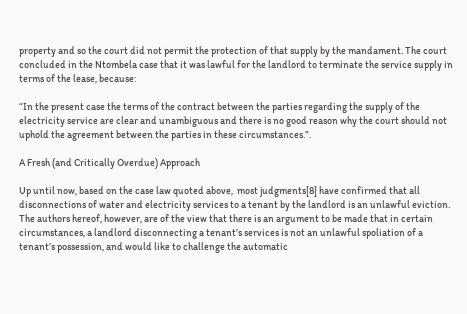property and so the court did not permit the protection of that supply by the mandament. The court concluded in the Ntombela case that it was lawful for the landlord to terminate the service supply in terms of the lease, because:

“In the present case the terms of the contract between the parties regarding the supply of the electricity service are clear and unambiguous and there is no good reason why the court should not uphold the agreement between the parties in these circumstances.”.

A Fresh (and Critically Overdue) Approach

Up until now, based on the case law quoted above,  most judgments[8] have confirmed that all disconnections of water and electricity services to a tenant by the landlord is an unlawful eviction.  The authors hereof, however, are of the view that there is an argument to be made that in certain circumstances, a landlord disconnecting a tenant’s services is not an unlawful spoliation of a tenant’s possession, and would like to challenge the automatic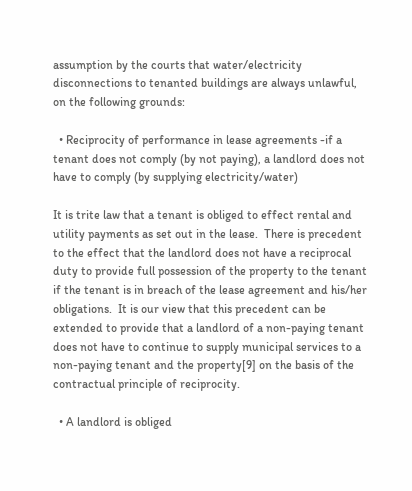assumption by the courts that water/electricity disconnections to tenanted buildings are always unlawful, on the following grounds:

  • Reciprocity of performance in lease agreements -if a tenant does not comply (by not paying), a landlord does not have to comply (by supplying electricity/water)

It is trite law that a tenant is obliged to effect rental and utility payments as set out in the lease.  There is precedent to the effect that the landlord does not have a reciprocal duty to provide full possession of the property to the tenant if the tenant is in breach of the lease agreement and his/her obligations.  It is our view that this precedent can be extended to provide that a landlord of a non-paying tenant does not have to continue to supply municipal services to a non-paying tenant and the property[9] on the basis of the contractual principle of reciprocity.

  • A landlord is obliged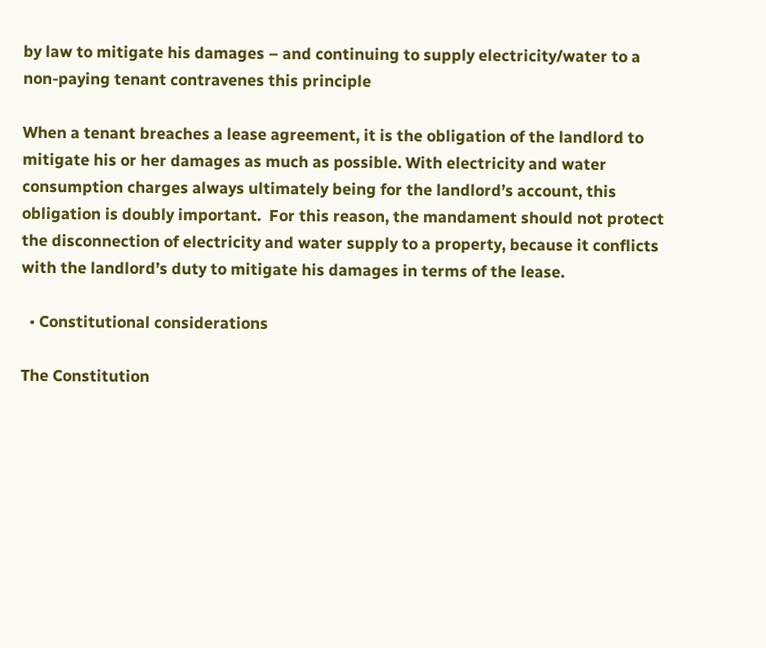by law to mitigate his damages – and continuing to supply electricity/water to a non-paying tenant contravenes this principle

When a tenant breaches a lease agreement, it is the obligation of the landlord to mitigate his or her damages as much as possible. With electricity and water consumption charges always ultimately being for the landlord’s account, this obligation is doubly important.  For this reason, the mandament should not protect the disconnection of electricity and water supply to a property, because it conflicts with the landlord’s duty to mitigate his damages in terms of the lease.

  • Constitutional considerations

The Constitution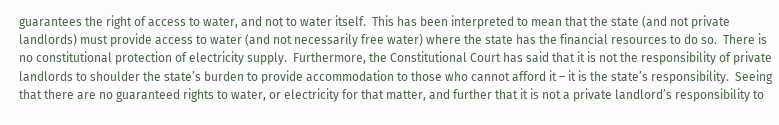guarantees the right of access to water, and not to water itself.  This has been interpreted to mean that the state (and not private landlords) must provide access to water (and not necessarily free water) where the state has the financial resources to do so.  There is no constitutional protection of electricity supply.  Furthermore, the Constitutional Court has said that it is not the responsibility of private landlords to shoulder the state’s burden to provide accommodation to those who cannot afford it – it is the state’s responsibility.  Seeing that there are no guaranteed rights to water, or electricity for that matter, and further that it is not a private landlord’s responsibility to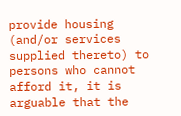provide housing (and/or services supplied thereto) to persons who cannot afford it, it is arguable that the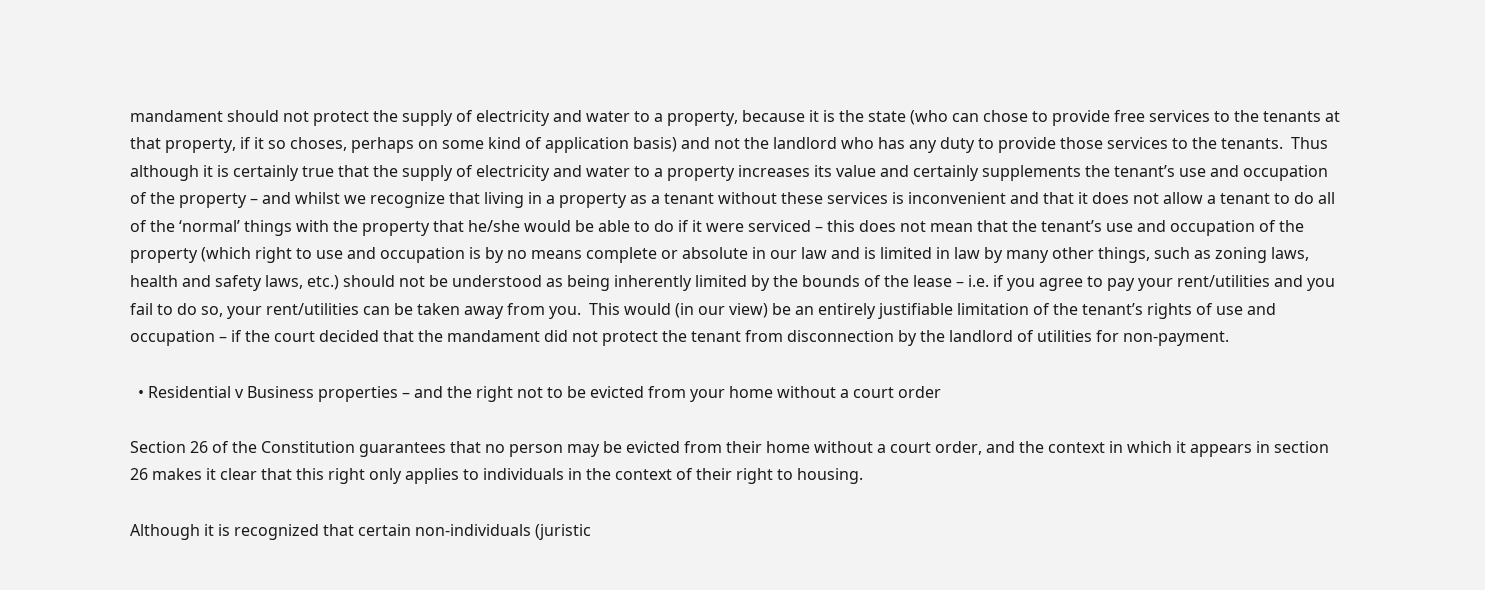mandament should not protect the supply of electricity and water to a property, because it is the state (who can chose to provide free services to the tenants at that property, if it so choses, perhaps on some kind of application basis) and not the landlord who has any duty to provide those services to the tenants.  Thus although it is certainly true that the supply of electricity and water to a property increases its value and certainly supplements the tenant’s use and occupation of the property – and whilst we recognize that living in a property as a tenant without these services is inconvenient and that it does not allow a tenant to do all of the ‘normal’ things with the property that he/she would be able to do if it were serviced – this does not mean that the tenant’s use and occupation of the property (which right to use and occupation is by no means complete or absolute in our law and is limited in law by many other things, such as zoning laws, health and safety laws, etc.) should not be understood as being inherently limited by the bounds of the lease – i.e. if you agree to pay your rent/utilities and you fail to do so, your rent/utilities can be taken away from you.  This would (in our view) be an entirely justifiable limitation of the tenant’s rights of use and occupation – if the court decided that the mandament did not protect the tenant from disconnection by the landlord of utilities for non-payment.

  • Residential v Business properties – and the right not to be evicted from your home without a court order

Section 26 of the Constitution guarantees that no person may be evicted from their home without a court order, and the context in which it appears in section 26 makes it clear that this right only applies to individuals in the context of their right to housing.

Although it is recognized that certain non-individuals (juristic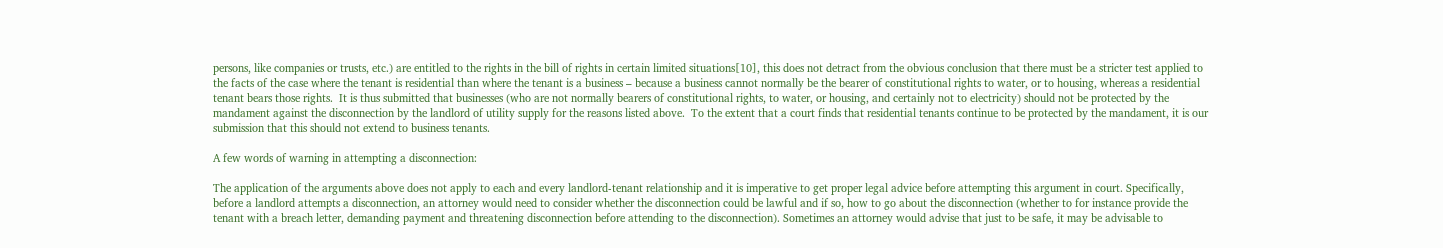persons, like companies or trusts, etc.) are entitled to the rights in the bill of rights in certain limited situations[10], this does not detract from the obvious conclusion that there must be a stricter test applied to the facts of the case where the tenant is residential than where the tenant is a business – because a business cannot normally be the bearer of constitutional rights to water, or to housing, whereas a residential tenant bears those rights.  It is thus submitted that businesses (who are not normally bearers of constitutional rights, to water, or housing, and certainly not to electricity) should not be protected by the mandament against the disconnection by the landlord of utility supply for the reasons listed above.  To the extent that a court finds that residential tenants continue to be protected by the mandament, it is our submission that this should not extend to business tenants.

A few words of warning in attempting a disconnection:

The application of the arguments above does not apply to each and every landlord-tenant relationship and it is imperative to get proper legal advice before attempting this argument in court. Specifically, before a landlord attempts a disconnection, an attorney would need to consider whether the disconnection could be lawful and if so, how to go about the disconnection (whether to for instance provide the tenant with a breach letter, demanding payment and threatening disconnection before attending to the disconnection). Sometimes an attorney would advise that just to be safe, it may be advisable to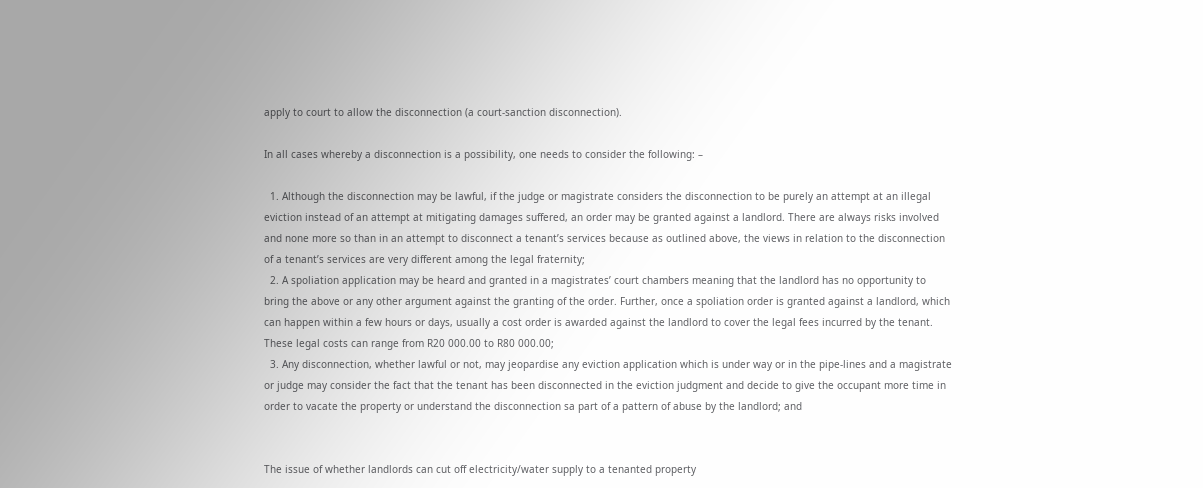apply to court to allow the disconnection (a court-sanction disconnection).

In all cases whereby a disconnection is a possibility, one needs to consider the following: –

  1. Although the disconnection may be lawful, if the judge or magistrate considers the disconnection to be purely an attempt at an illegal eviction instead of an attempt at mitigating damages suffered, an order may be granted against a landlord. There are always risks involved and none more so than in an attempt to disconnect a tenant’s services because as outlined above, the views in relation to the disconnection of a tenant’s services are very different among the legal fraternity;
  2. A spoliation application may be heard and granted in a magistrates’ court chambers meaning that the landlord has no opportunity to bring the above or any other argument against the granting of the order. Further, once a spoliation order is granted against a landlord, which can happen within a few hours or days, usually a cost order is awarded against the landlord to cover the legal fees incurred by the tenant. These legal costs can range from R20 000.00 to R80 000.00;
  3. Any disconnection, whether lawful or not, may jeopardise any eviction application which is under way or in the pipe-lines and a magistrate or judge may consider the fact that the tenant has been disconnected in the eviction judgment and decide to give the occupant more time in order to vacate the property or understand the disconnection sa part of a pattern of abuse by the landlord; and


The issue of whether landlords can cut off electricity/water supply to a tenanted property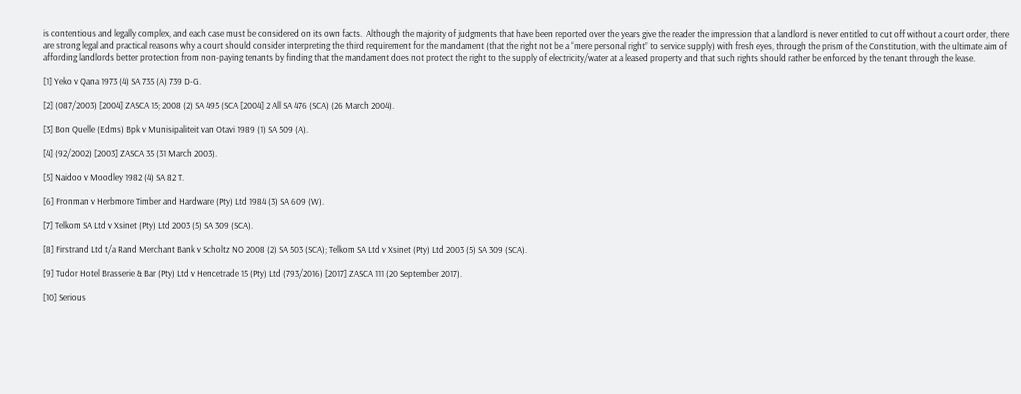is contentious and legally complex, and each case must be considered on its own facts.  Although the majority of judgments that have been reported over the years give the reader the impression that a landlord is never entitled to cut off without a court order, there are strong legal and practical reasons why a court should consider interpreting the third requirement for the mandament (that the right not be a “mere personal right” to service supply) with fresh eyes, through the prism of the Constitution, with the ultimate aim of affording landlords better protection from non-paying tenants by finding that the mandament does not protect the right to the supply of electricity/water at a leased property and that such rights should rather be enforced by the tenant through the lease.

[1] Yeko v Qana 1973 (4) SA 735 (A) 739 D-G.

[2] (087/2003) [2004] ZASCA 15; 2008 (2) SA 495 (SCA [2004] 2 All SA 476 (SCA) (26 March 2004).

[3] Bon Quelle (Edms) Bpk v Munisipaliteit van Otavi 1989 (1) SA 509 (A).

[4] (92/2002) [2003] ZASCA 35 (31 March 2003).

[5] Naidoo v Moodley 1982 (4) SA 82 T.

[6] Fronman v Herbmore Timber and Hardware (Pty) Ltd 1984 (3) SA 609 (W).

[7] Telkom SA Ltd v Xsinet (Pty) Ltd 2003 (5) SA 309 (SCA).

[8] Firstrand Ltd t/a Rand Merchant Bank v Scholtz NO 2008 (2) SA 503 (SCA); Telkom SA Ltd v Xsinet (Pty) Ltd 2003 (5) SA 309 (SCA).

[9] Tudor Hotel Brasserie & Bar (Pty) Ltd v Hencetrade 15 (Pty) Ltd (793/2016) [2017] ZASCA 111 (20 September 2017).

[10] Serious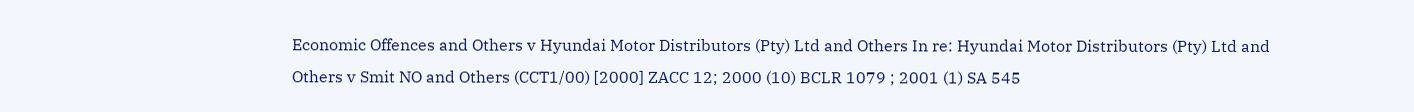Economic Offences and Others v Hyundai Motor Distributors (Pty) Ltd and Others In re: Hyundai Motor Distributors (Pty) Ltd and Others v Smit NO and Others (CCT1/00) [2000] ZACC 12; 2000 (10) BCLR 1079 ; 2001 (1) SA 545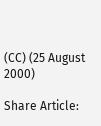(CC) (25 August 2000)

Share Article: